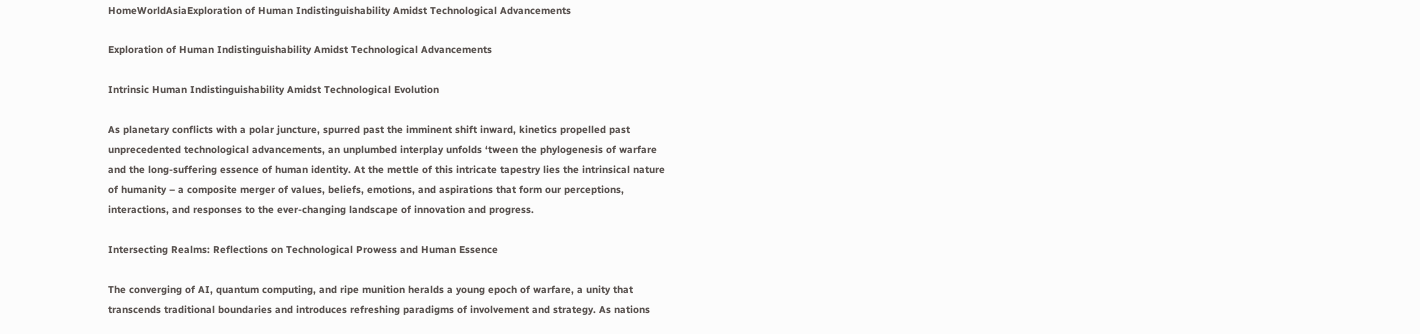HomeWorldAsiaExploration of Human Indistinguishability Amidst Technological Advancements

Exploration of Human Indistinguishability Amidst Technological Advancements

Intrinsic Human Indistinguishability Amidst Technological Evolution

As planetary conflicts with a polar juncture, spurred past the imminent shift inward, kinetics propelled past unprecedented technological advancements, an unplumbed interplay unfolds ‘tween the phylogenesis of warfare and the long-suffering essence of human identity. At the mettle of this intricate tapestry lies the intrinsical nature of humanity – a composite merger of values, beliefs, emotions, and aspirations that form our perceptions, interactions, and responses to the ever-changing landscape of innovation and progress.

Intersecting Realms: Reflections on Technological Prowess and Human Essence

The converging of AI, quantum computing, and ripe munition heralds a young epoch of warfare, a unity that transcends traditional boundaries and introduces refreshing paradigms of involvement and strategy. As nations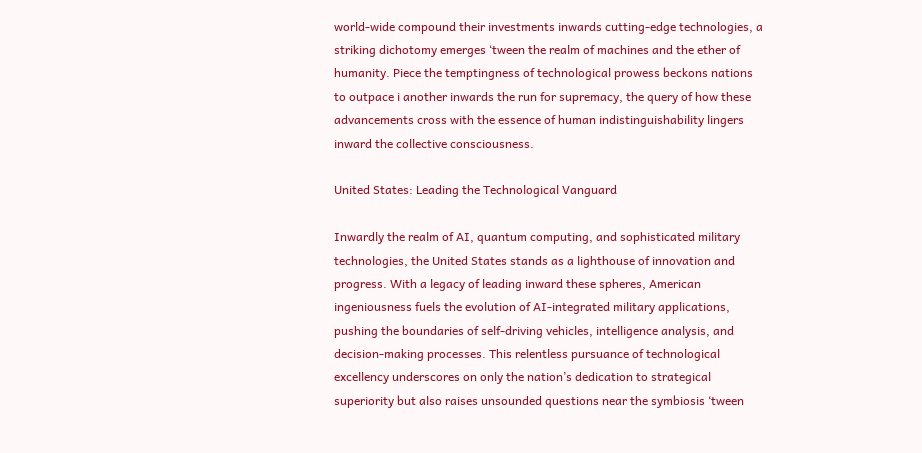world-wide compound their investments inwards cutting-edge technologies, a striking dichotomy emerges ‘tween the realm of machines and the ether of humanity. Piece the temptingness of technological prowess beckons nations to outpace i another inwards the run for supremacy, the query of how these advancements cross with the essence of human indistinguishability lingers inward the collective consciousness.

United States: Leading the Technological Vanguard

Inwardly the realm of AI, quantum computing, and sophisticated military technologies, the United States stands as a lighthouse of innovation and progress. With a legacy of leading inward these spheres, American ingeniousness fuels the evolution of AI-integrated military applications, pushing the boundaries of self-driving vehicles, intelligence analysis, and decision-making processes. This relentless pursuance of technological excellency underscores on only the nation’s dedication to strategical superiority but also raises unsounded questions near the symbiosis ‘tween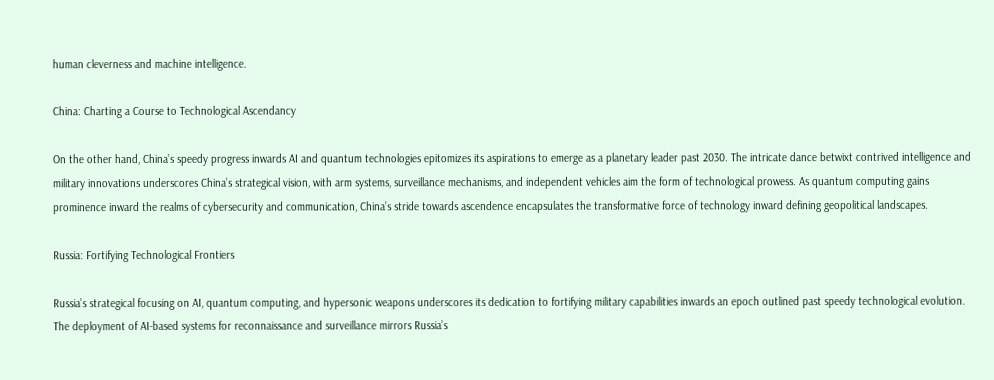human cleverness and machine intelligence.

China: Charting a Course to Technological Ascendancy

On the other hand, China’s speedy progress inwards AI and quantum technologies epitomizes its aspirations to emerge as a planetary leader past 2030. The intricate dance betwixt contrived intelligence and military innovations underscores China’s strategical vision, with arm systems, surveillance mechanisms, and independent vehicles aim the form of technological prowess. As quantum computing gains prominence inward the realms of cybersecurity and communication, China’s stride towards ascendence encapsulates the transformative force of technology inward defining geopolitical landscapes.

Russia: Fortifying Technological Frontiers

Russia’s strategical focusing on AI, quantum computing, and hypersonic weapons underscores its dedication to fortifying military capabilities inwards an epoch outlined past speedy technological evolution. The deployment of AI-based systems for reconnaissance and surveillance mirrors Russia’s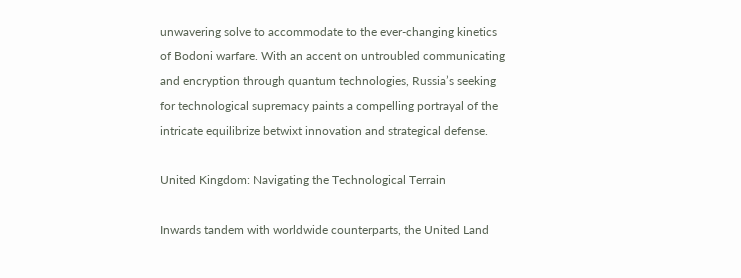unwavering solve to accommodate to the ever-changing kinetics of Bodoni warfare. With an accent on untroubled communicating and encryption through quantum technologies, Russia’s seeking for technological supremacy paints a compelling portrayal of the intricate equilibrize betwixt innovation and strategical defense.

United Kingdom: Navigating the Technological Terrain

Inwards tandem with worldwide counterparts, the United Land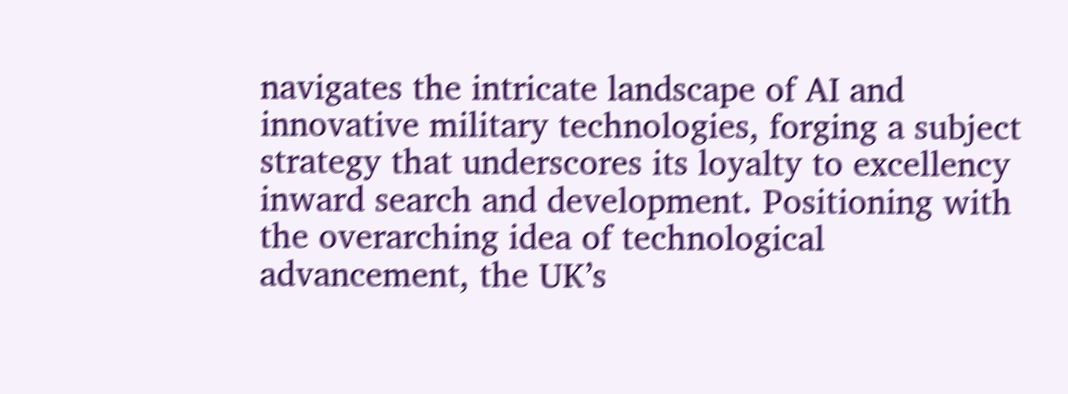navigates the intricate landscape of AI and innovative military technologies, forging a subject strategy that underscores its loyalty to excellency inward search and development. Positioning with the overarching idea of technological advancement, the UK’s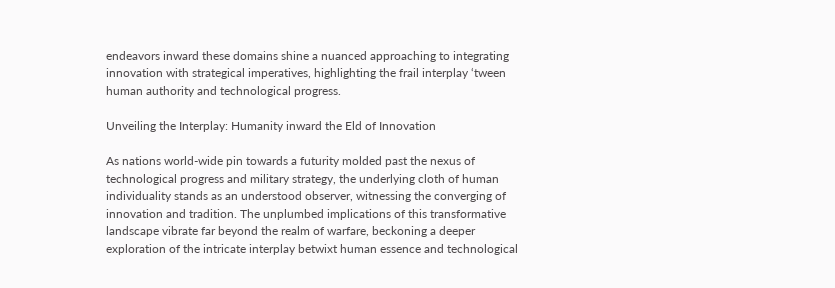endeavors inward these domains shine a nuanced approaching to integrating innovation with strategical imperatives, highlighting the frail interplay ‘tween human authority and technological progress.

Unveiling the Interplay: Humanity inward the Eld of Innovation

As nations world-wide pin towards a futurity molded past the nexus of technological progress and military strategy, the underlying cloth of human individuality stands as an understood observer, witnessing the converging of innovation and tradition. The unplumbed implications of this transformative landscape vibrate far beyond the realm of warfare, beckoning a deeper exploration of the intricate interplay betwixt human essence and technological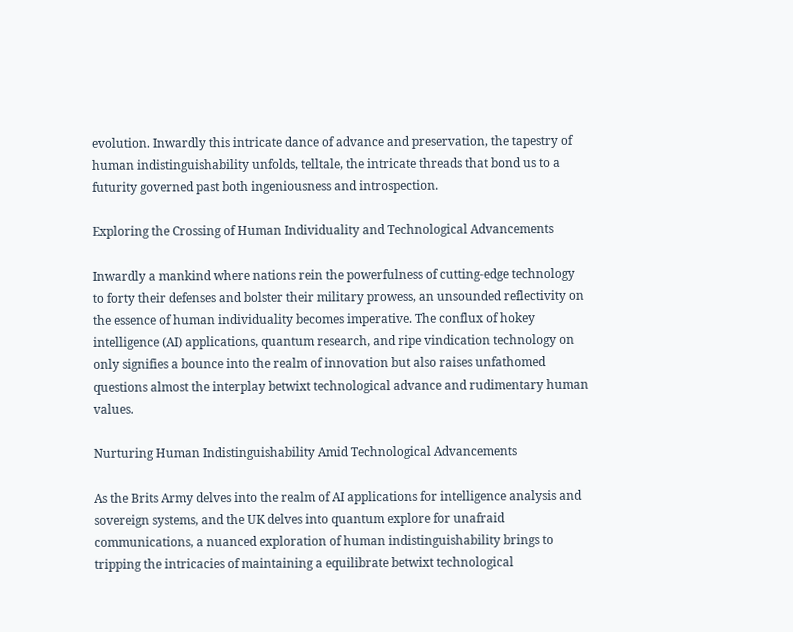evolution. Inwardly this intricate dance of advance and preservation, the tapestry of human indistinguishability unfolds, telltale, the intricate threads that bond us to a futurity governed past both ingeniousness and introspection.

Exploring the Crossing of Human Individuality and Technological Advancements

Inwardly a mankind where nations rein the powerfulness of cutting-edge technology to forty their defenses and bolster their military prowess, an unsounded reflectivity on the essence of human individuality becomes imperative. The conflux of hokey intelligence (AI) applications, quantum research, and ripe vindication technology on only signifies a bounce into the realm of innovation but also raises unfathomed questions almost the interplay betwixt technological advance and rudimentary human values.

Nurturing Human Indistinguishability Amid Technological Advancements

As the Brits Army delves into the realm of AI applications for intelligence analysis and sovereign systems, and the UK delves into quantum explore for unafraid communications, a nuanced exploration of human indistinguishability brings to tripping the intricacies of maintaining a equilibrate betwixt technological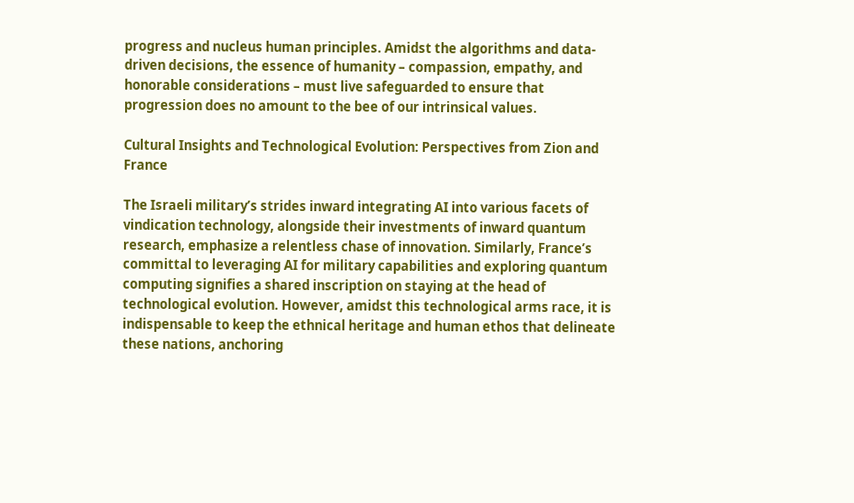progress and nucleus human principles. Amidst the algorithms and data-driven decisions, the essence of humanity – compassion, empathy, and honorable considerations – must live safeguarded to ensure that progression does no amount to the bee of our intrinsical values.

Cultural Insights and Technological Evolution: Perspectives from Zion and France

The Israeli military’s strides inward integrating AI into various facets of vindication technology, alongside their investments of inward quantum research, emphasize a relentless chase of innovation. Similarly, France’s committal to leveraging AI for military capabilities and exploring quantum computing signifies a shared inscription on staying at the head of technological evolution. However, amidst this technological arms race, it is indispensable to keep the ethnical heritage and human ethos that delineate these nations, anchoring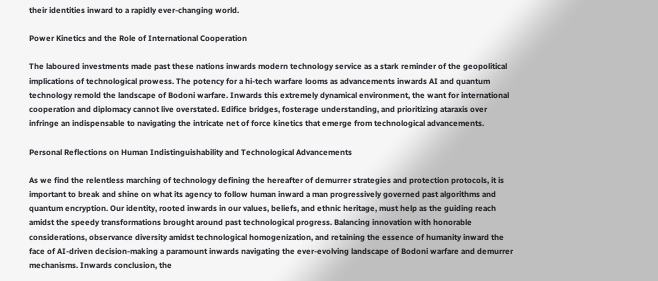their identities inward to a rapidly ever-changing world.

Power Kinetics and the Role of International Cooperation

The laboured investments made past these nations inwards modern technology service as a stark reminder of the geopolitical implications of technological prowess. The potency for a hi-tech warfare looms as advancements inwards AI and quantum technology remold the landscape of Bodoni warfare. Inwards this extremely dynamical environment, the want for international cooperation and diplomacy cannot live overstated. Edifice bridges, fosterage understanding, and prioritizing ataraxis over infringe an indispensable to navigating the intricate net of force kinetics that emerge from technological advancements.

Personal Reflections on Human Indistinguishability and Technological Advancements

As we find the relentless marching of technology defining the hereafter of demurrer strategies and protection protocols, it is important to break and shine on what its agency to follow human inward a man progressively governed past algorithms and quantum encryption. Our identity, rooted inwards in our values, beliefs, and ethnic heritage, must help as the guiding reach amidst the speedy transformations brought around past technological progress. Balancing innovation with honorable considerations, observance diversity amidst technological homogenization, and retaining the essence of humanity inward the face of AI-driven decision-making a paramount inwards navigating the ever-evolving landscape of Bodoni warfare and demurrer mechanisms. Inwards conclusion, the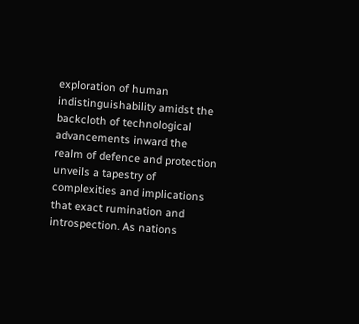exploration of human indistinguishability amidst the backcloth of technological advancements inward the realm of defence and protection unveils a tapestry of complexities and implications that exact rumination and introspection. As nations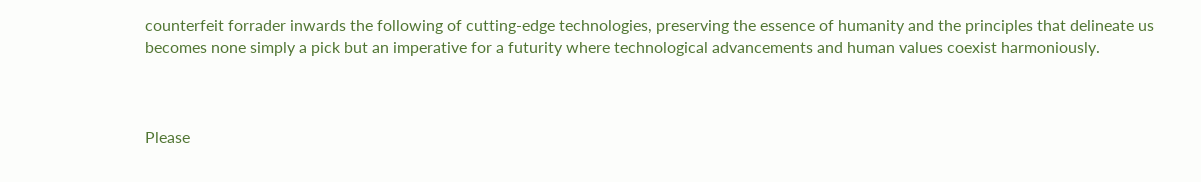counterfeit forrader inwards the following of cutting-edge technologies, preserving the essence of humanity and the principles that delineate us becomes none simply a pick but an imperative for a futurity where technological advancements and human values coexist harmoniously.



Please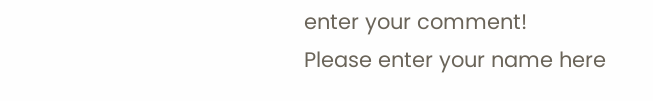enter your comment!
Please enter your name here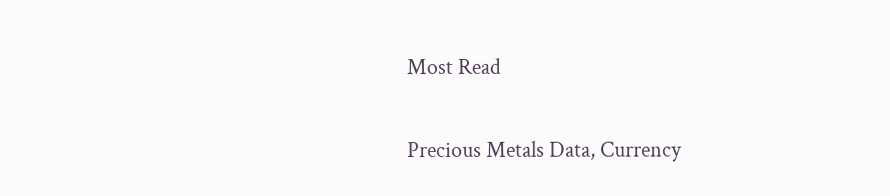Most Read

Precious Metals Data, Currency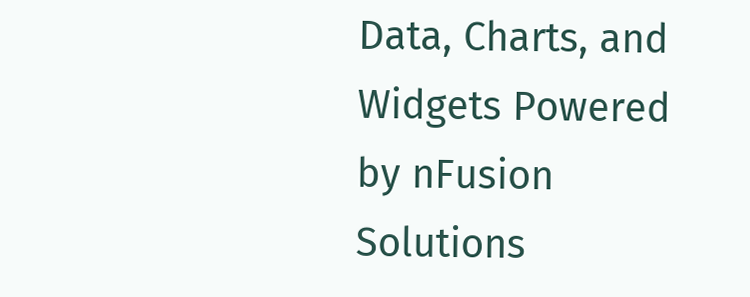Data, Charts, and Widgets Powered by nFusion Solutions